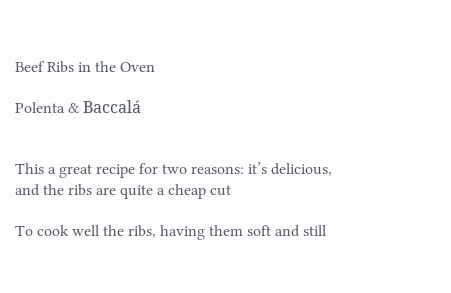Beef Ribs in the Oven

Polenta & Baccalá


This a great recipe for two reasons: it’s delicious, and the ribs are quite a cheap cut

To cook well the ribs, having them soft and still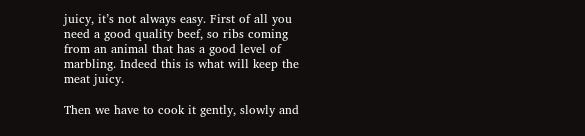juicy, it’s not always easy. First of all you need a good quality beef, so ribs coming from an animal that has a good level of marbling. Indeed this is what will keep the meat juicy.

Then we have to cook it gently, slowly and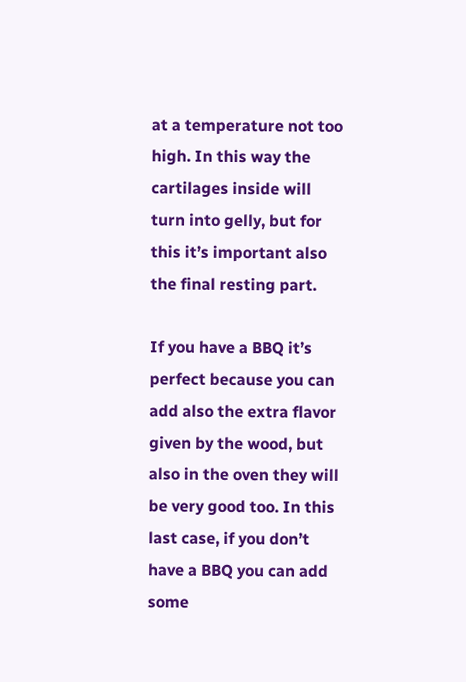at a temperature not too high. In this way the cartilages inside will turn into gelly, but for this it’s important also the final resting part.

If you have a BBQ it’s perfect because you can add also the extra flavor given by the wood, but also in the oven they will be very good too. In this last case, if you don’t have a BBQ you can add some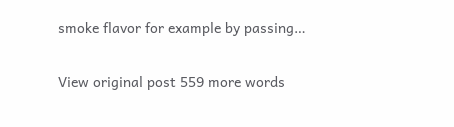smoke flavor for example by passing…

View original post 559 more words